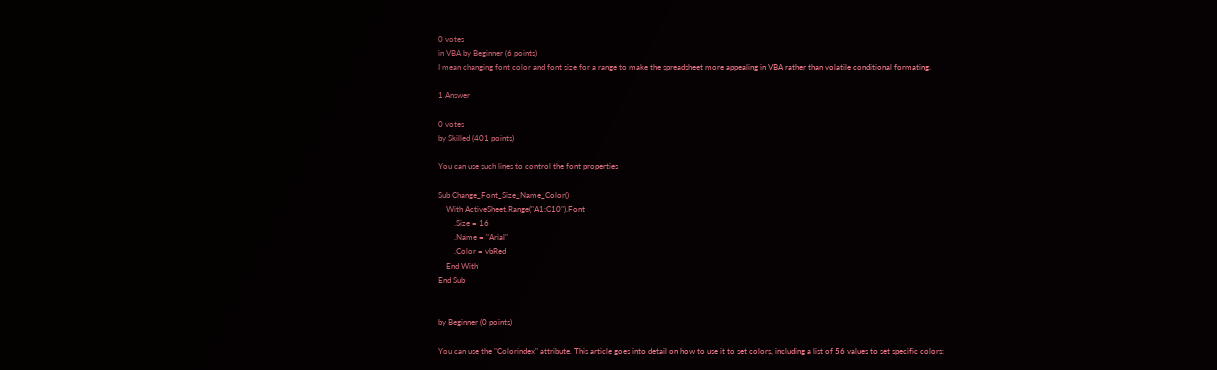0 votes
in VBA by Beginner (6 points)
I mean changing font color and font size for a range to make the spreadsheet more appealing in VBA rather than volatile conditional formating.

1 Answer

0 votes
by Skilled (401 points)

You can use such lines to control the font properties

Sub Change_Font_Size_Name_Color()
    With ActiveSheet.Range("A1:C10").Font
        .Size = 16
        .Name = "Arial"
        .Color = vbRed
    End With
End Sub


by Beginner (0 points)

You can use the "Colorindex" attribute. This article goes into detail on how to use it to set colors, including a list of 56 values to set specific colors: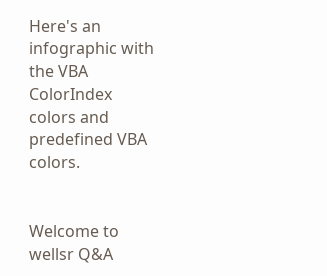Here's an infographic with the VBA ColorIndex colors and predefined VBA colors.


Welcome to wellsr Q&A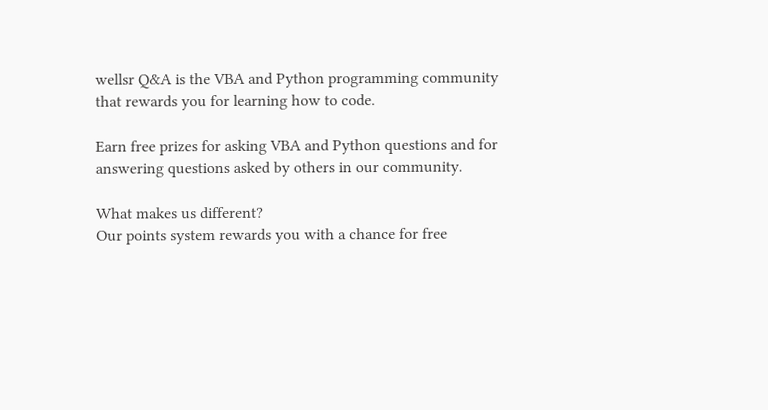wellsr Q&A is the VBA and Python programming community that rewards you for learning how to code.

Earn free prizes for asking VBA and Python questions and for answering questions asked by others in our community.

What makes us different?
Our points system rewards you with a chance for free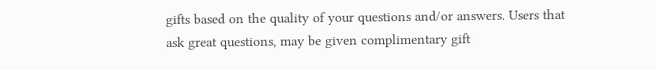gifts based on the quality of your questions and/or answers. Users that ask great questions, may be given complimentary gift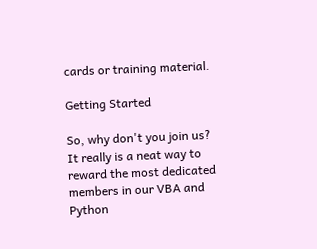cards or training material.

Getting Started

So, why don't you join us? It really is a neat way to reward the most dedicated members in our VBA and Python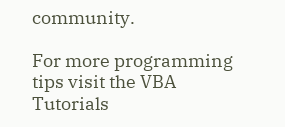community.

For more programming tips visit the VBA Tutorials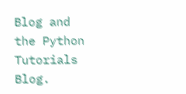Blog and the Python Tutorials Blog.